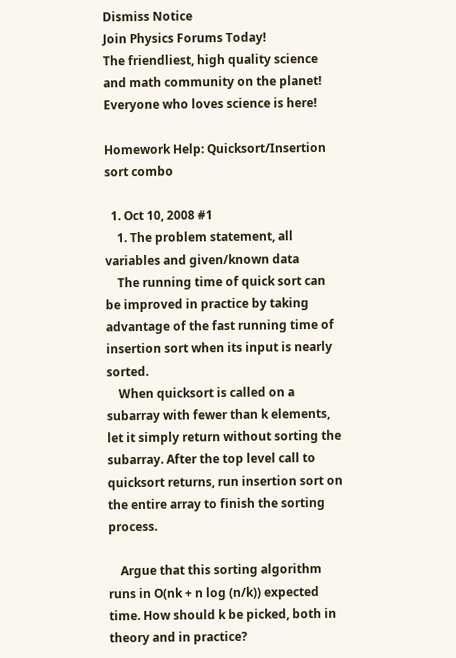Dismiss Notice
Join Physics Forums Today!
The friendliest, high quality science and math community on the planet! Everyone who loves science is here!

Homework Help: Quicksort/Insertion sort combo

  1. Oct 10, 2008 #1
    1. The problem statement, all variables and given/known data
    The running time of quick sort can be improved in practice by taking advantage of the fast running time of insertion sort when its input is nearly sorted.
    When quicksort is called on a subarray with fewer than k elements, let it simply return without sorting the subarray. After the top level call to quicksort returns, run insertion sort on the entire array to finish the sorting process.

    Argue that this sorting algorithm runs in O(nk + n log (n/k)) expected time. How should k be picked, both in theory and in practice?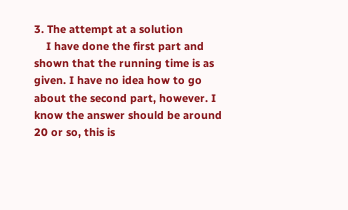3. The attempt at a solution
    I have done the first part and shown that the running time is as given. I have no idea how to go about the second part, however. I know the answer should be around 20 or so, this is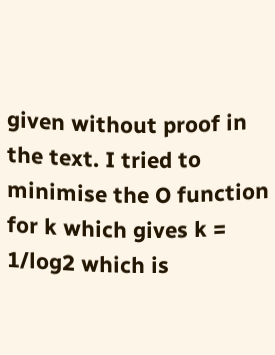given without proof in the text. I tried to minimise the O function for k which gives k = 1/log2 which is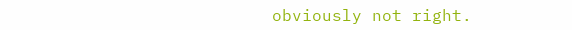obviously not right.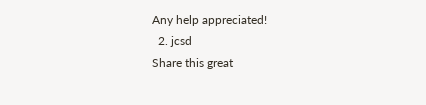Any help appreciated!
  2. jcsd
Share this great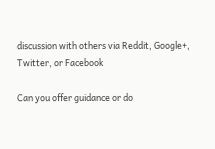discussion with others via Reddit, Google+, Twitter, or Facebook

Can you offer guidance or do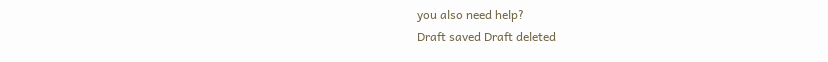you also need help?
Draft saved Draft deleted